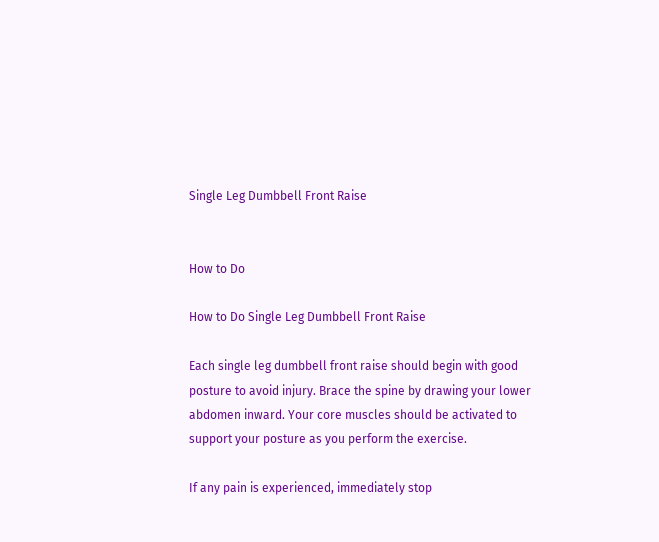Single Leg Dumbbell Front Raise


How to Do

How to Do Single Leg Dumbbell Front Raise

Each single leg dumbbell front raise should begin with good posture to avoid injury. Brace the spine by drawing your lower abdomen inward. Your core muscles should be activated to support your posture as you perform the exercise.

If any pain is experienced, immediately stop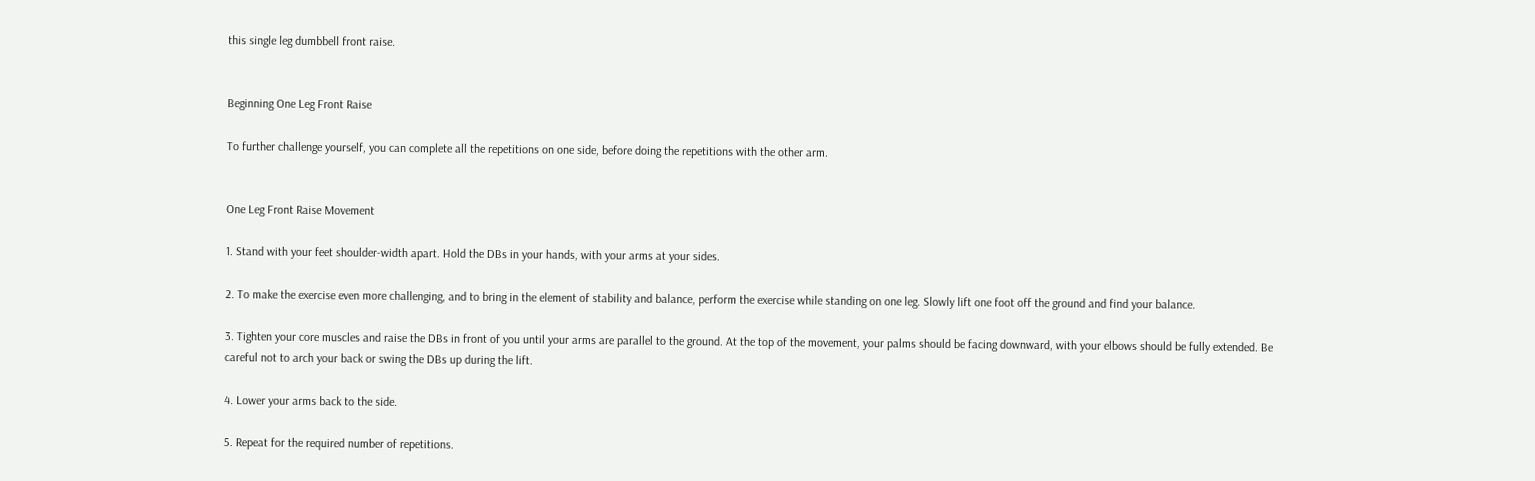this single leg dumbbell front raise.


Beginning One Leg Front Raise

To further challenge yourself, you can complete all the repetitions on one side, before doing the repetitions with the other arm.


One Leg Front Raise Movement

1. Stand with your feet shoulder-width apart. Hold the DBs in your hands, with your arms at your sides.

2. To make the exercise even more challenging, and to bring in the element of stability and balance, perform the exercise while standing on one leg. Slowly lift one foot off the ground and find your balance.

3. Tighten your core muscles and raise the DBs in front of you until your arms are parallel to the ground. At the top of the movement, your palms should be facing downward, with your elbows should be fully extended. Be careful not to arch your back or swing the DBs up during the lift.

4. Lower your arms back to the side.

5. Repeat for the required number of repetitions.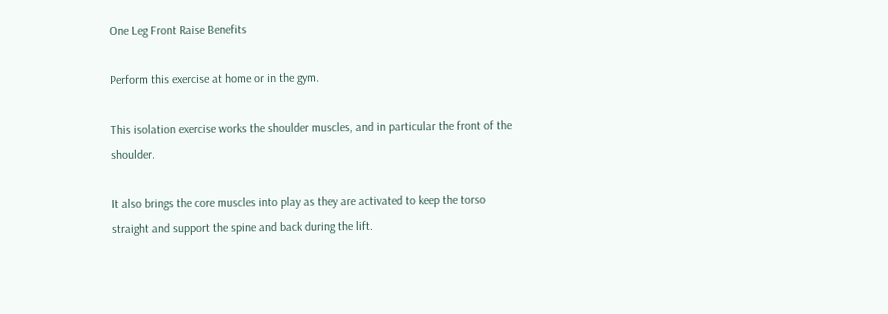One Leg Front Raise Benefits

Perform this exercise at home or in the gym.

This isolation exercise works the shoulder muscles, and in particular the front of the shoulder.

It also brings the core muscles into play as they are activated to keep the torso straight and support the spine and back during the lift.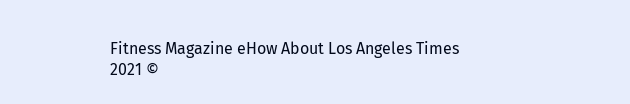Fitness Magazine eHow About Los Angeles Times
2021 ©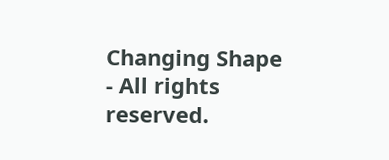Changing Shape - All rights reserved.